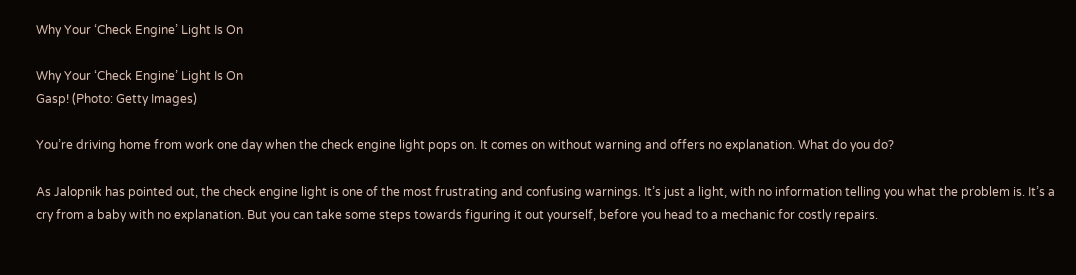Why Your ‘Check Engine’ Light Is On

Why Your ‘Check Engine’ Light Is On
Gasp! (Photo: Getty Images)

You’re driving home from work one day when the check engine light pops on. It comes on without warning and offers no explanation. What do you do?

As Jalopnik has pointed out, the check engine light is one of the most frustrating and confusing warnings. It’s just a light, with no information telling you what the problem is. It’s a cry from a baby with no explanation. But you can take some steps towards figuring it out yourself, before you head to a mechanic for costly repairs.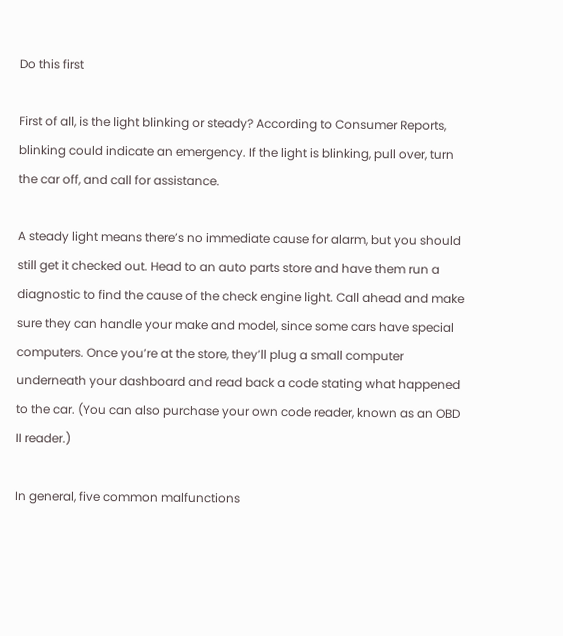Do this first

First of all, is the light blinking or steady? According to Consumer Reports, blinking could indicate an emergency. If the light is blinking, pull over, turn the car off, and call for assistance.

A steady light means there’s no immediate cause for alarm, but you should still get it checked out. Head to an auto parts store and have them run a diagnostic to find the cause of the check engine light. Call ahead and make sure they can handle your make and model, since some cars have special computers. Once you’re at the store, they’ll plug a small computer underneath your dashboard and read back a code stating what happened to the car. (You can also purchase your own code reader, known as an OBD II reader.)

In general, five common malfunctions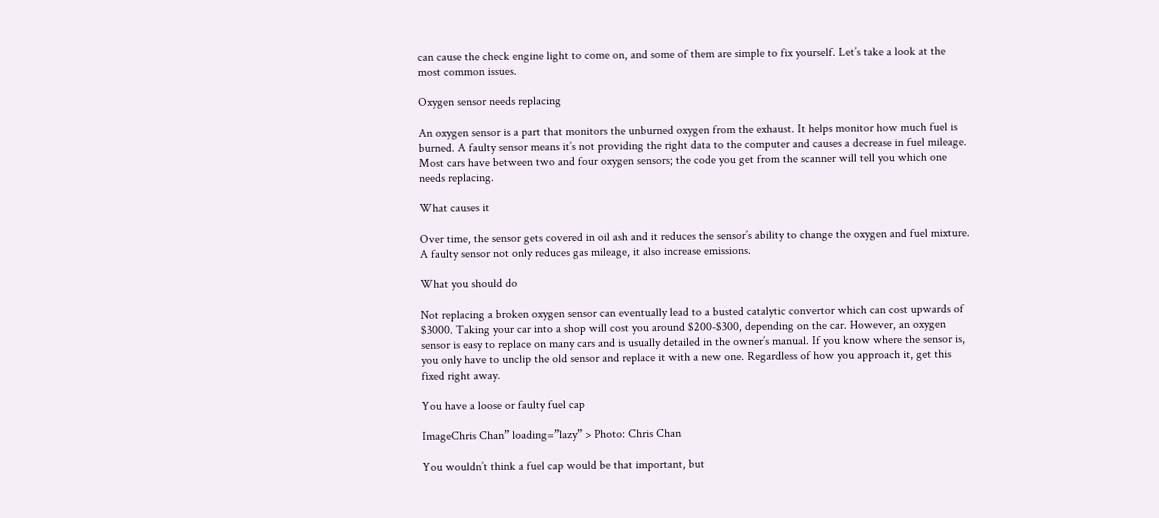can cause the check engine light to come on, and some of them are simple to fix yourself. Let’s take a look at the most common issues.

Oxygen sensor needs replacing

An oxygen sensor is a part that monitors the unburned oxygen from the exhaust. It helps monitor how much fuel is burned. A faulty sensor means it’s not providing the right data to the computer and causes a decrease in fuel mileage. Most cars have between two and four oxygen sensors; the code you get from the scanner will tell you which one needs replacing.

What causes it

Over time, the sensor gets covered in oil ash and it reduces the sensor’s ability to change the oxygen and fuel mixture. A faulty sensor not only reduces gas mileage, it also increase emissions.

What you should do

Not replacing a broken oxygen sensor can eventually lead to a busted catalytic convertor which can cost upwards of $3000. Taking your car into a shop will cost you around $200-$300, depending on the car. However, an oxygen sensor is easy to replace on many cars and is usually detailed in the owner’s manual. If you know where the sensor is, you only have to unclip the old sensor and replace it with a new one. Regardless of how you approach it, get this fixed right away.

You have a loose or faulty fuel cap

ImageChris Chan” loading=”lazy” > Photo: Chris Chan

You wouldn’t think a fuel cap would be that important, but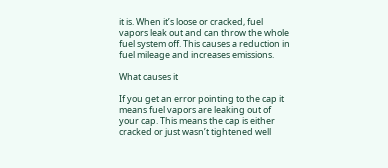it is. When it’s loose or cracked, fuel vapors leak out and can throw the whole fuel system off. This causes a reduction in fuel mileage and increases emissions.

What causes it

If you get an error pointing to the cap it means fuel vapors are leaking out of your cap. This means the cap is either cracked or just wasn’t tightened well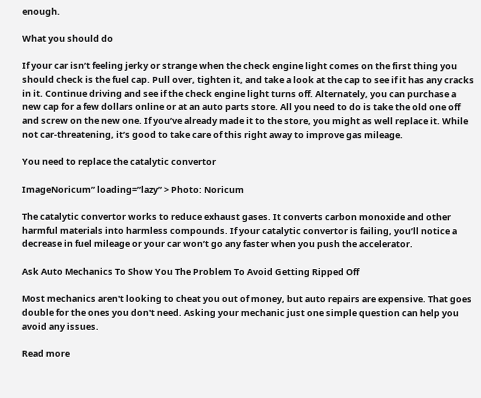enough.

What you should do

If your car isn’t feeling jerky or strange when the check engine light comes on the first thing you should check is the fuel cap. Pull over, tighten it, and take a look at the cap to see if it has any cracks in it. Continue driving and see if the check engine light turns off. Alternately, you can purchase a new cap for a few dollars online or at an auto parts store. All you need to do is take the old one off and screw on the new one. If you’ve already made it to the store, you might as well replace it. While not car-threatening, it’s good to take care of this right away to improve gas mileage.

You need to replace the catalytic convertor

ImageNoricum” loading=”lazy” > Photo: Noricum

The catalytic convertor works to reduce exhaust gases. It converts carbon monoxide and other harmful materials into harmless compounds. If your catalytic convertor is failing, you’ll notice a decrease in fuel mileage or your car won’t go any faster when you push the accelerator.

Ask Auto Mechanics To Show You The Problem To Avoid Getting Ripped Off

Most mechanics aren't looking to cheat you out of money, but auto repairs are expensive. That goes double for the ones you don't need. Asking your mechanic just one simple question can help you avoid any issues.

Read more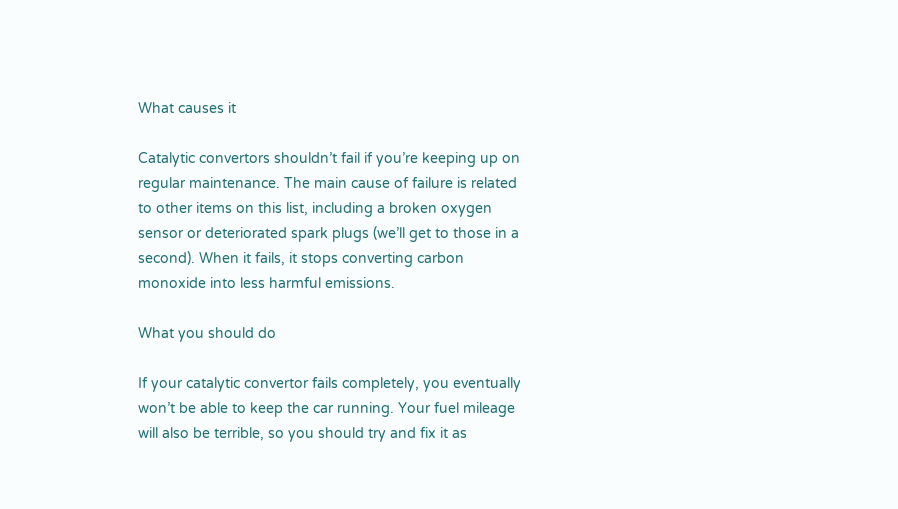What causes it

Catalytic convertors shouldn’t fail if you’re keeping up on regular maintenance. The main cause of failure is related to other items on this list, including a broken oxygen sensor or deteriorated spark plugs (we’ll get to those in a second). When it fails, it stops converting carbon monoxide into less harmful emissions.

What you should do

If your catalytic convertor fails completely, you eventually won’t be able to keep the car running. Your fuel mileage will also be terrible, so you should try and fix it as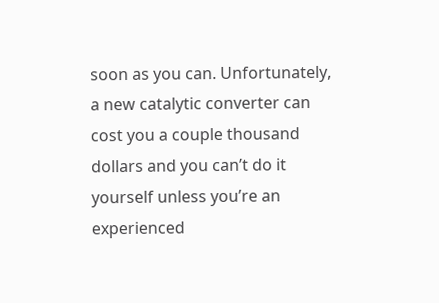soon as you can. Unfortunately, a new catalytic converter can cost you a couple thousand dollars and you can’t do it yourself unless you’re an experienced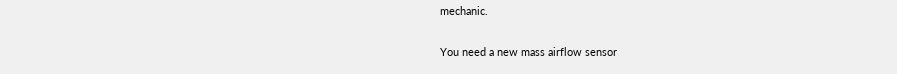mechanic.

You need a new mass airflow sensor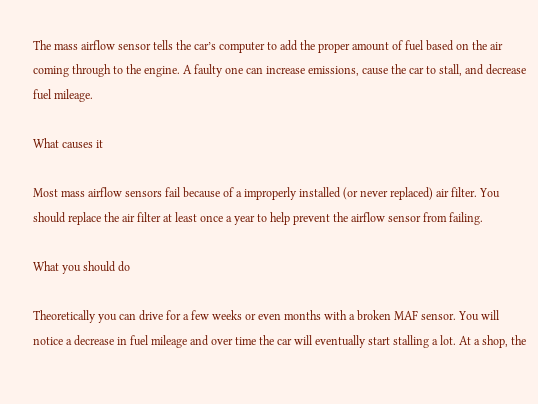The mass airflow sensor tells the car’s computer to add the proper amount of fuel based on the air coming through to the engine. A faulty one can increase emissions, cause the car to stall, and decrease fuel mileage.

What causes it

Most mass airflow sensors fail because of a improperly installed (or never replaced) air filter. You should replace the air filter at least once a year to help prevent the airflow sensor from failing.

What you should do

Theoretically you can drive for a few weeks or even months with a broken MAF sensor. You will notice a decrease in fuel mileage and over time the car will eventually start stalling a lot. At a shop, the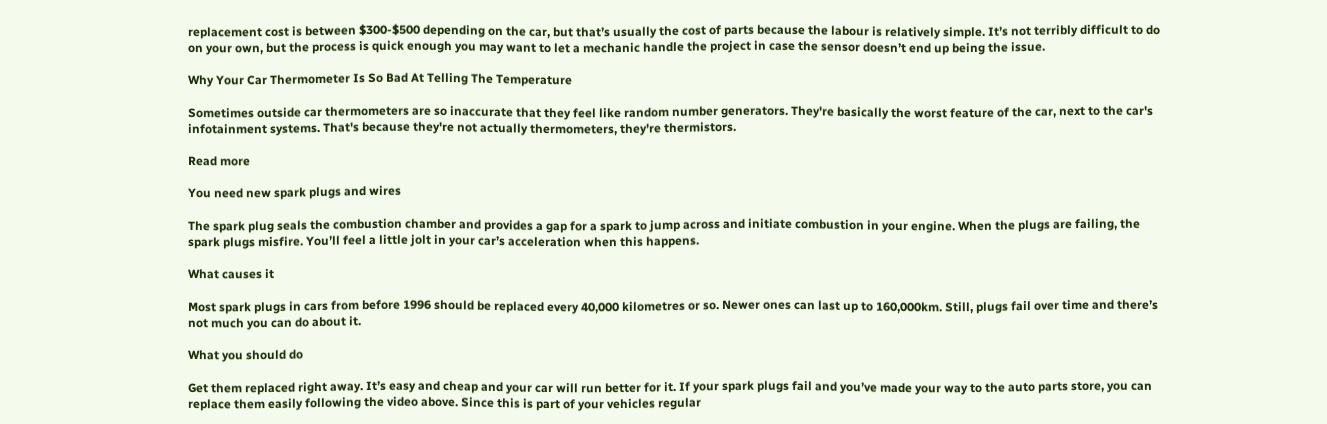replacement cost is between $300-$500 depending on the car, but that’s usually the cost of parts because the labour is relatively simple. It’s not terribly difficult to do on your own, but the process is quick enough you may want to let a mechanic handle the project in case the sensor doesn’t end up being the issue.

Why Your Car Thermometer Is So Bad At Telling The Temperature

Sometimes outside car thermometers are so inaccurate that they feel like random number generators. They're basically the worst feature of the car, next to the car's infotainment systems. That's because they're not actually thermometers, they're thermistors.

Read more

You need new spark plugs and wires

The spark plug seals the combustion chamber and provides a gap for a spark to jump across and initiate combustion in your engine. When the plugs are failing, the spark plugs misfire. You’ll feel a little jolt in your car’s acceleration when this happens.

What causes it

Most spark plugs in cars from before 1996 should be replaced every 40,000 kilometres or so. Newer ones can last up to 160,000km. Still, plugs fail over time and there’s not much you can do about it.

What you should do

Get them replaced right away. It’s easy and cheap and your car will run better for it. If your spark plugs fail and you’ve made your way to the auto parts store, you can replace them easily following the video above. Since this is part of your vehicles regular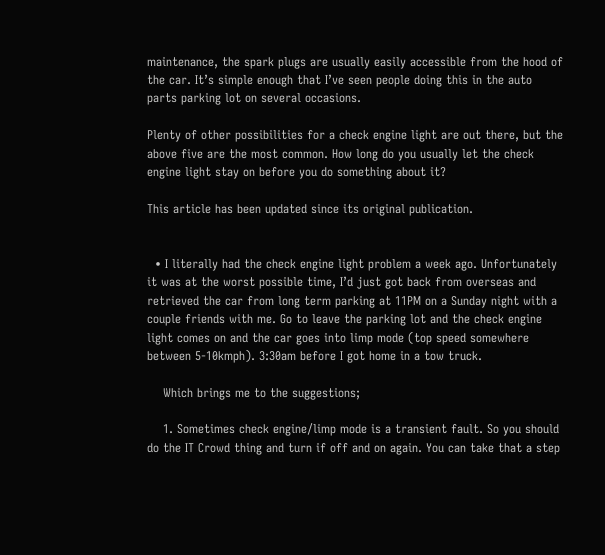maintenance, the spark plugs are usually easily accessible from the hood of the car. It’s simple enough that I’ve seen people doing this in the auto parts parking lot on several occasions.

Plenty of other possibilities for a check engine light are out there, but the above five are the most common. How long do you usually let the check engine light stay on before you do something about it?

This article has been updated since its original publication.


  • I literally had the check engine light problem a week ago. Unfortunately it was at the worst possible time, I’d just got back from overseas and retrieved the car from long term parking at 11PM on a Sunday night with a couple friends with me. Go to leave the parking lot and the check engine light comes on and the car goes into limp mode (top speed somewhere between 5-10kmph). 3:30am before I got home in a tow truck.

    Which brings me to the suggestions;

    1. Sometimes check engine/limp mode is a transient fault. So you should do the IT Crowd thing and turn if off and on again. You can take that a step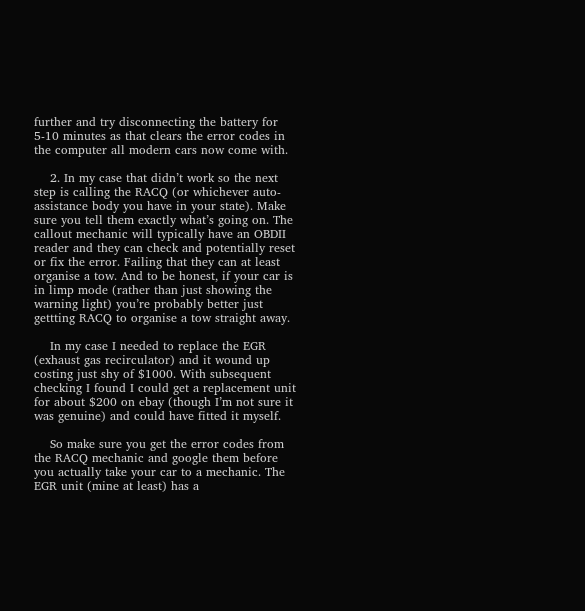further and try disconnecting the battery for 5-10 minutes as that clears the error codes in the computer all modern cars now come with.

    2. In my case that didn’t work so the next step is calling the RACQ (or whichever auto-assistance body you have in your state). Make sure you tell them exactly what’s going on. The callout mechanic will typically have an OBDII reader and they can check and potentially reset or fix the error. Failing that they can at least organise a tow. And to be honest, if your car is in limp mode (rather than just showing the warning light) you’re probably better just gettting RACQ to organise a tow straight away.

    In my case I needed to replace the EGR (exhaust gas recirculator) and it wound up costing just shy of $1000. With subsequent checking I found I could get a replacement unit for about $200 on ebay (though I’m not sure it was genuine) and could have fitted it myself.

    So make sure you get the error codes from the RACQ mechanic and google them before you actually take your car to a mechanic. The EGR unit (mine at least) has a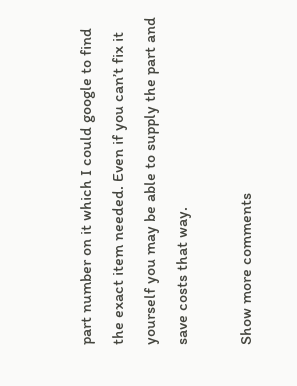part number on it which I could google to find the exact item needed. Even if you can’t fix it yourself you may be able to supply the part and save costs that way.

Show more comments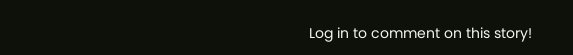Log in to comment on this story!